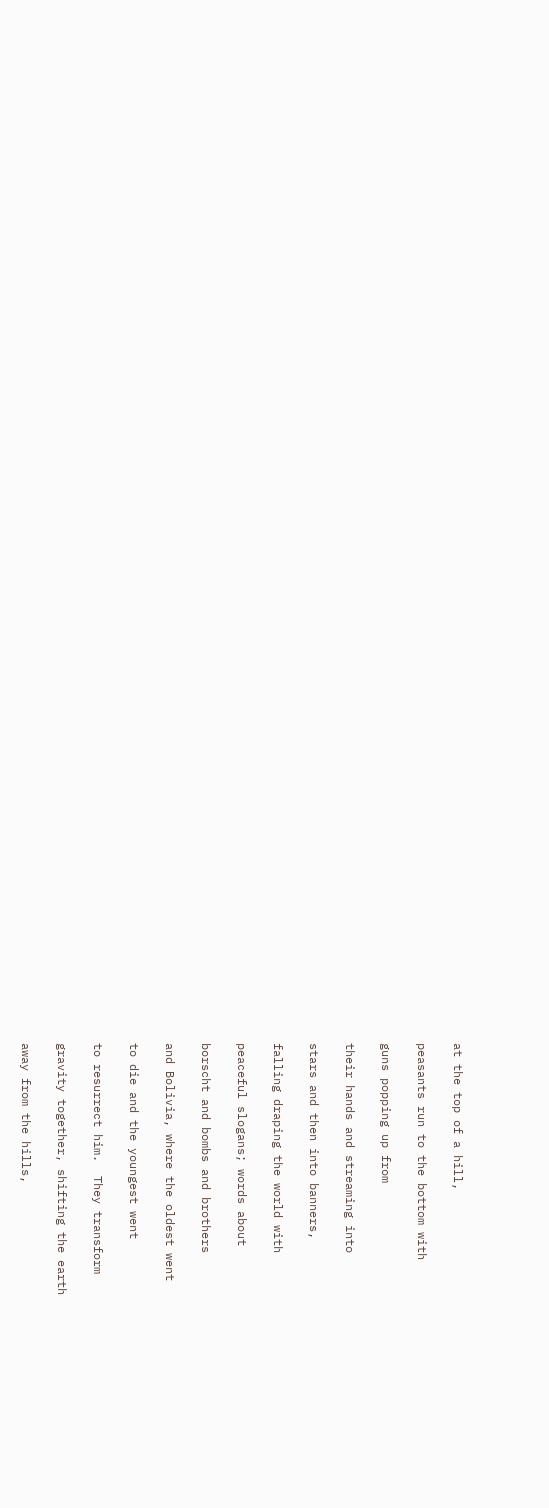at the top of a hill,

peasants run to the bottom with

guns popping up from

their hands and streaming into

stars and then into banners,

falling draping the world with

peaceful slogans; words about

borscht and bombs and brothers

and Bolivia, where the oldest went

to die and the youngest went

to resurrect him.  They transform

gravity together, shifting the earth

away from the hills,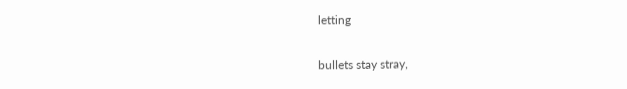letting

bullets stay stray,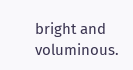bright and voluminous.